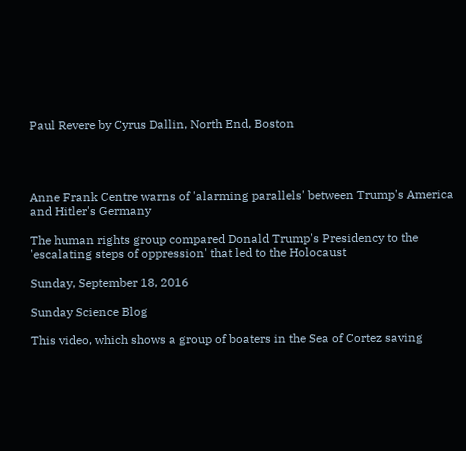Paul Revere by Cyrus Dallin, North End, Boston




Anne Frank Centre warns of 'alarming parallels' between Trump's America and Hitler's Germany

The human rights group compared Donald Trump's Presidency to the 'escalating steps of oppression' that led to the Holocaust

Sunday, September 18, 2016

Sunday Science Blog

This video, which shows a group of boaters in the Sea of Cortez saving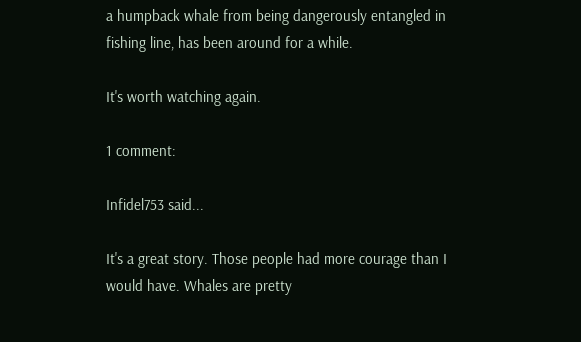a humpback whale from being dangerously entangled in fishing line, has been around for a while.

It's worth watching again.

1 comment:

Infidel753 said...

It's a great story. Those people had more courage than I would have. Whales are pretty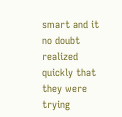smart and it no doubt realized quickly that they were trying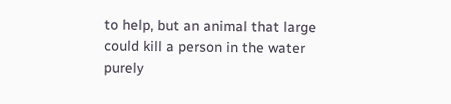to help, but an animal that large could kill a person in the water purely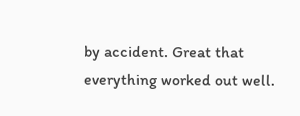by accident. Great that everything worked out well.